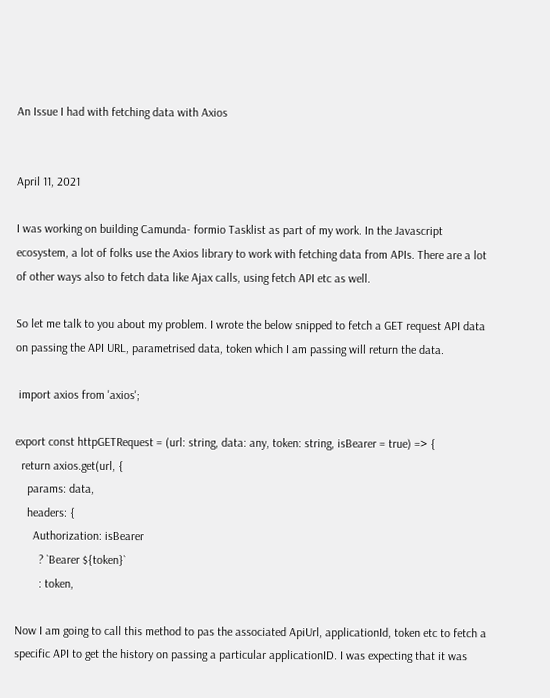An Issue I had with fetching data with Axios


April 11, 2021

I was working on building Camunda- formio Tasklist as part of my work. In the Javascript ecosystem, a lot of folks use the Axios library to work with fetching data from APIs. There are a lot of other ways also to fetch data like Ajax calls, using fetch API etc as well.

So let me talk to you about my problem. I wrote the below snipped to fetch a GET request API data on passing the API URL, parametrised data, token which I am passing will return the data.

 import axios from 'axios';

export const httpGETRequest = (url: string, data: any, token: string, isBearer = true) => {
  return axios.get(url, {
    params: data,
    headers: {
      Authorization: isBearer
        ? `Bearer ${token}`
        : token,

Now I am going to call this method to pas the associated ApiUrl, applicationId, token etc to fetch a specific API to get the history on passing a particular applicationID. I was expecting that it was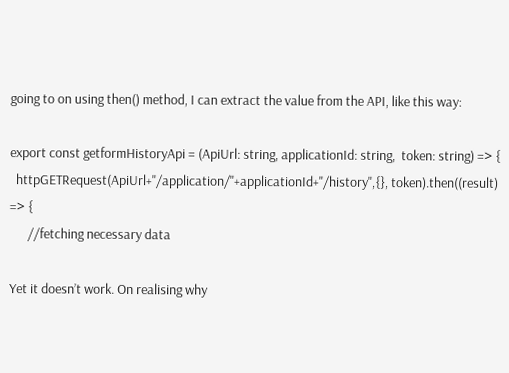going to on using then() method, I can extract the value from the API, like this way:

export const getformHistoryApi = (ApiUrl: string, applicationId: string,  token: string) => {
  httpGETRequest(ApiUrl+"/application/"+applicationId+"/history",{}, token).then((result) => {
      //fetching necessary data

Yet it doesn’t work. On realising why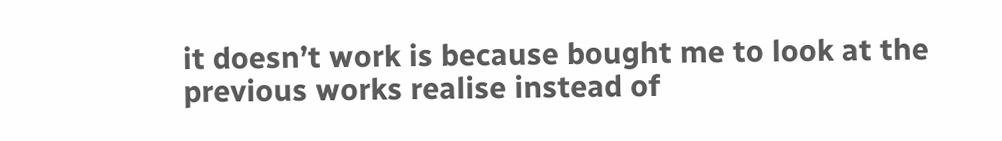it doesn’t work is because bought me to look at the previous works realise instead of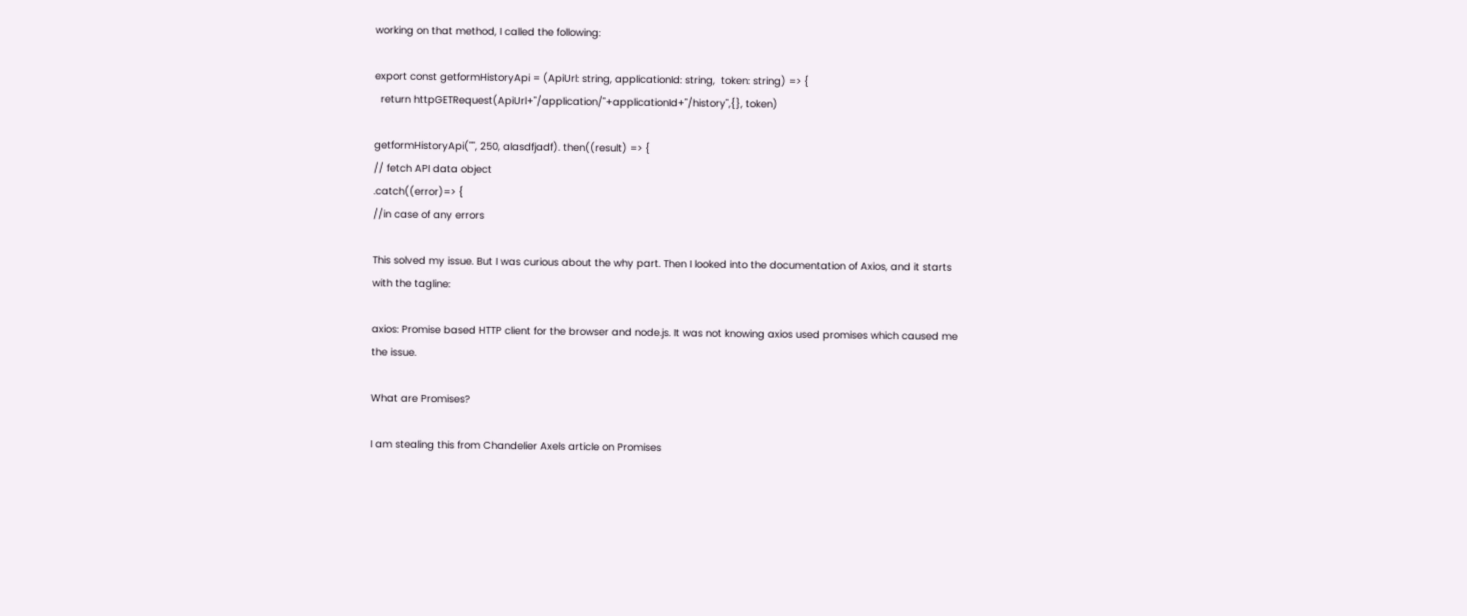working on that method, I called the following:

export const getformHistoryApi = (ApiUrl: string, applicationId: string,  token: string) => {
  return httpGETRequest(ApiUrl+"/application/"+applicationId+"/history",{}, token)

getformHistoryApi("", 250, alasdfjadf). then((result) => {
// fetch API data object
.catch((error)=> {
//in case of any errors

This solved my issue. But I was curious about the why part. Then I looked into the documentation of Axios, and it starts with the tagline:

axios: Promise based HTTP client for the browser and node.js. It was not knowing axios used promises which caused me the issue.

What are Promises?

I am stealing this from Chandelier Axels article on Promises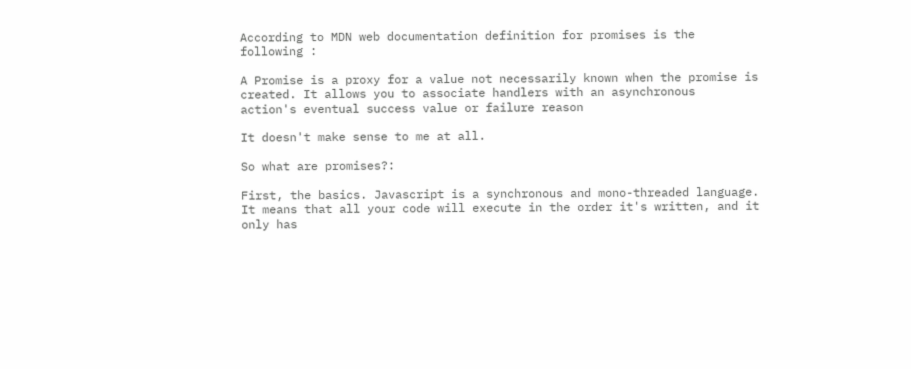According to MDN web documentation definition for promises is the following :

A Promise is a proxy for a value not necessarily known when the promise is created. It allows you to associate handlers with an asynchronous
action's eventual success value or failure reason

It doesn't make sense to me at all.

So what are promises?:

First, the basics. Javascript is a synchronous and mono-threaded language. It means that all your code will execute in the order it's written, and it only has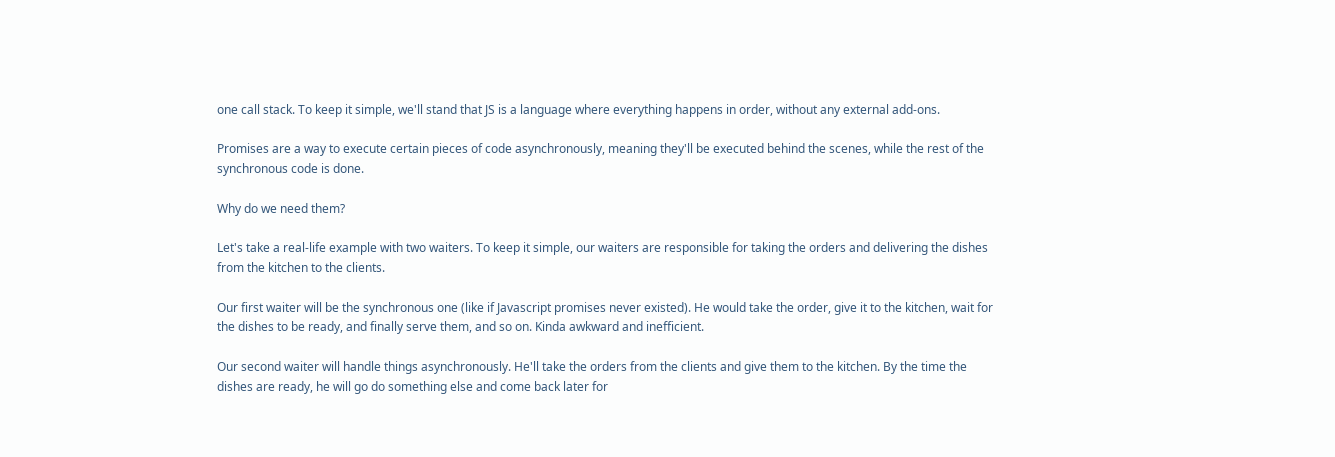one call stack. To keep it simple, we'll stand that JS is a language where everything happens in order, without any external add-ons.

Promises are a way to execute certain pieces of code asynchronously, meaning they'll be executed behind the scenes, while the rest of the synchronous code is done.

Why do we need them?

Let's take a real-life example with two waiters. To keep it simple, our waiters are responsible for taking the orders and delivering the dishes from the kitchen to the clients.

Our first waiter will be the synchronous one (like if Javascript promises never existed). He would take the order, give it to the kitchen, wait for the dishes to be ready, and finally serve them, and so on. Kinda awkward and inefficient.

Our second waiter will handle things asynchronously. He'll take the orders from the clients and give them to the kitchen. By the time the dishes are ready, he will go do something else and come back later for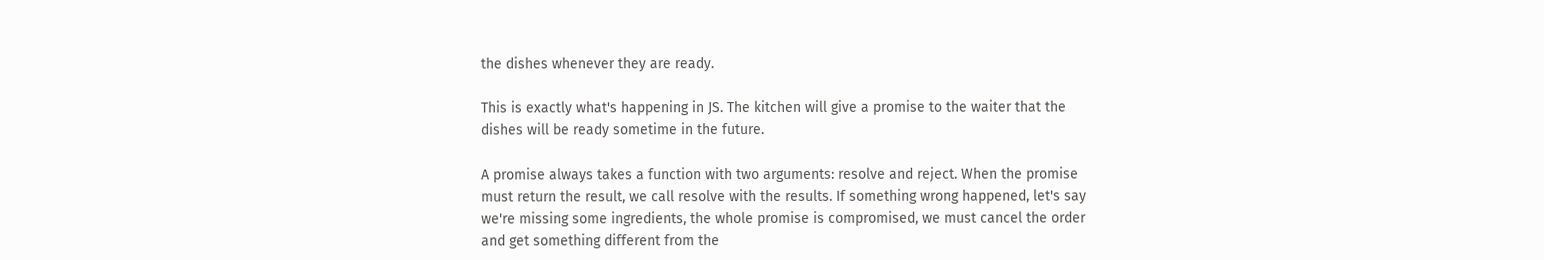the dishes whenever they are ready.

This is exactly what's happening in JS. The kitchen will give a promise to the waiter that the dishes will be ready sometime in the future.

A promise always takes a function with two arguments: resolve and reject. When the promise must return the result, we call resolve with the results. If something wrong happened, let's say we're missing some ingredients, the whole promise is compromised, we must cancel the order and get something different from the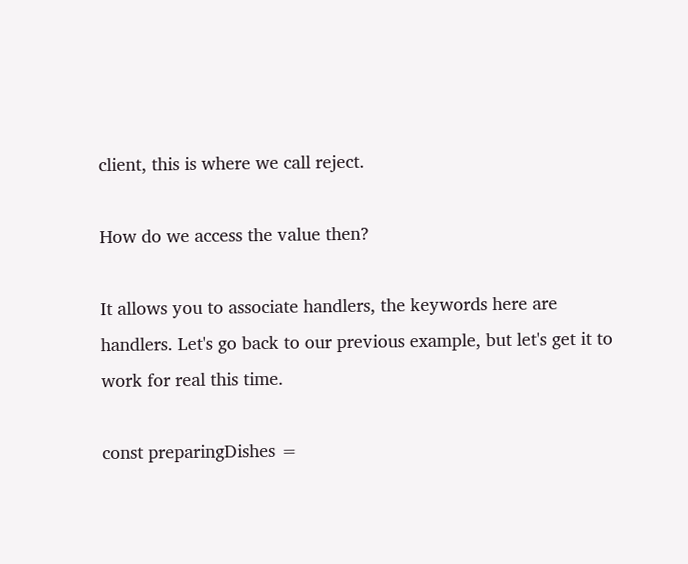client, this is where we call reject.

How do we access the value then?

It allows you to associate handlers, the keywords here are handlers. Let's go back to our previous example, but let's get it to work for real this time.

const preparingDishes =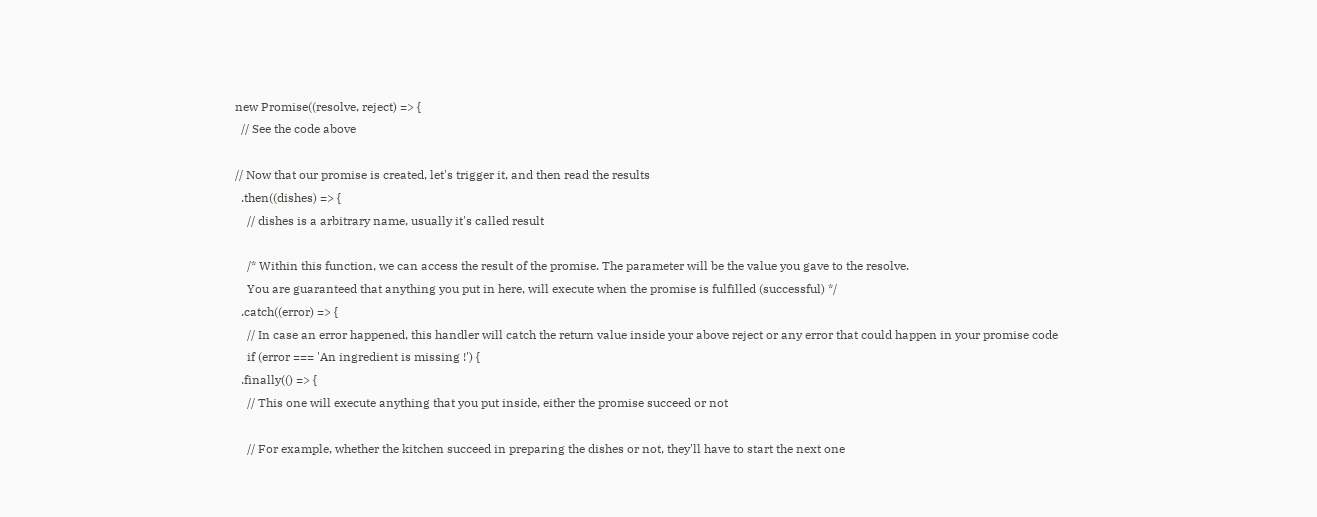new Promise((resolve, reject) => {
  // See the code above

// Now that our promise is created, let's trigger it, and then read the results
  .then((dishes) => {
    // dishes is a arbitrary name, usually it's called result

    /* Within this function, we can access the result of the promise. The parameter will be the value you gave to the resolve.
    You are guaranteed that anything you put in here, will execute when the promise is fulfilled (successful) */
  .catch((error) => {
    // In case an error happened, this handler will catch the return value inside your above reject or any error that could happen in your promise code
    if (error === 'An ingredient is missing !') {
  .finally(() => {
    // This one will execute anything that you put inside, either the promise succeed or not

    // For example, whether the kitchen succeed in preparing the dishes or not, they'll have to start the next one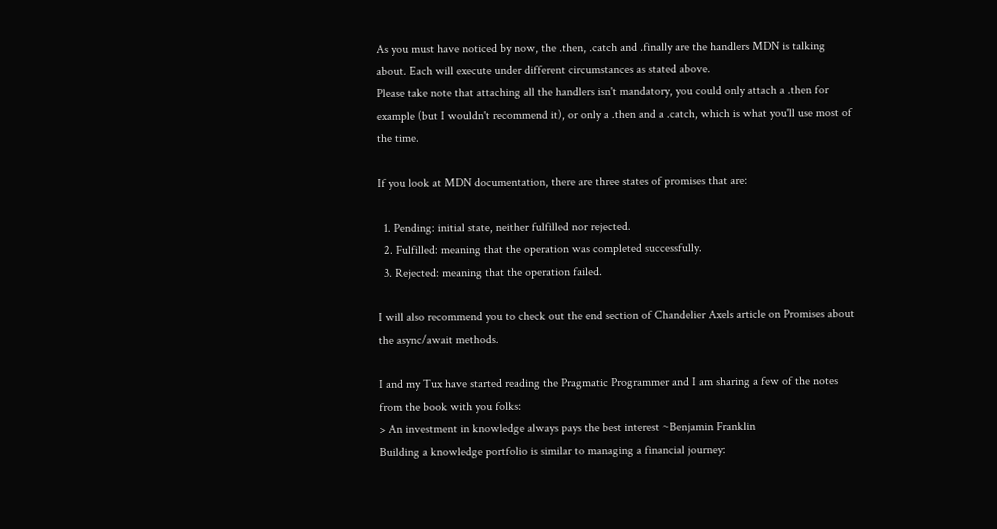As you must have noticed by now, the .then, .catch and .finally are the handlers MDN is talking about. Each will execute under different circumstances as stated above.
Please take note that attaching all the handlers isn't mandatory, you could only attach a .then for example (but I wouldn't recommend it), or only a .then and a .catch, which is what you'll use most of the time.

If you look at MDN documentation, there are three states of promises that are:

  1. Pending: initial state, neither fulfilled nor rejected.
  2. Fulfilled: meaning that the operation was completed successfully.
  3. Rejected: meaning that the operation failed.

I will also recommend you to check out the end section of Chandelier Axels article on Promises about the async/await methods.

I and my Tux have started reading the Pragmatic Programmer and I am sharing a few of the notes from the book with you folks:
> An investment in knowledge always pays the best interest ~Benjamin Franklin
Building a knowledge portfolio is similar to managing a financial journey: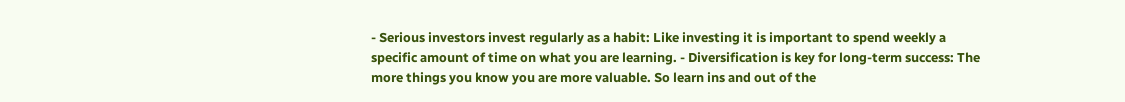- Serious investors invest regularly as a habit: Like investing it is important to spend weekly a specific amount of time on what you are learning. - Diversification is key for long-term success: The more things you know you are more valuable. So learn ins and out of the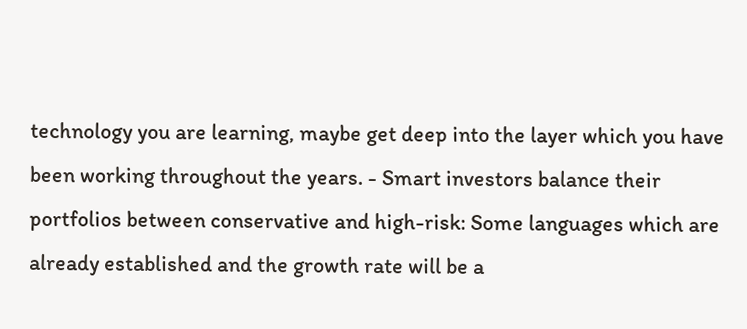technology you are learning, maybe get deep into the layer which you have been working throughout the years. - Smart investors balance their portfolios between conservative and high-risk: Some languages which are already established and the growth rate will be a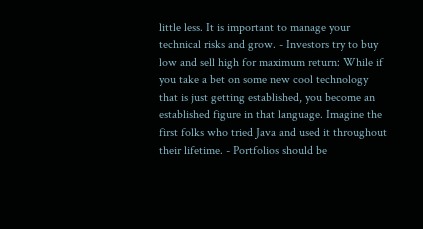little less. It is important to manage your technical risks and grow. - Investors try to buy low and sell high for maximum return: While if you take a bet on some new cool technology that is just getting established, you become an established figure in that language. Imagine the first folks who tried Java and used it throughout their lifetime. - Portfolios should be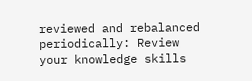reviewed and rebalanced periodically: Review your knowledge skills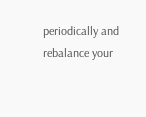periodically and rebalance your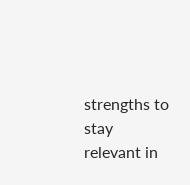strengths to stay relevant in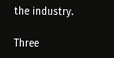the industry.

Three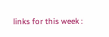links for this week :